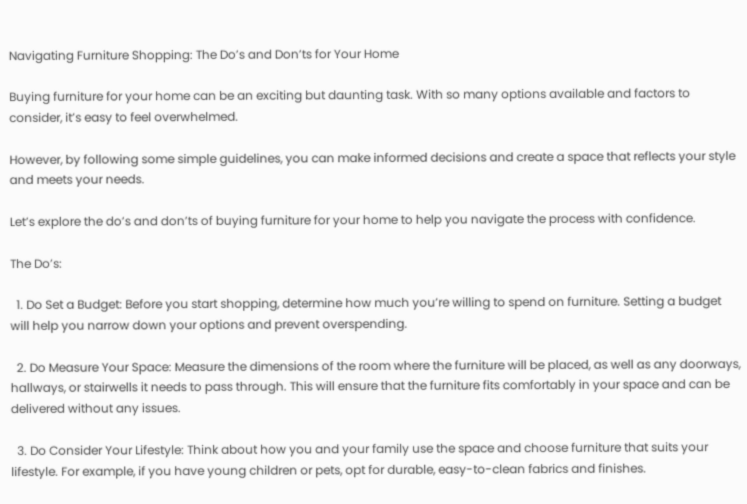Navigating Furniture Shopping: The Do’s and Don’ts for Your Home

Buying furniture for your home can be an exciting but daunting task. With so many options available and factors to consider, it’s easy to feel overwhelmed.

However, by following some simple guidelines, you can make informed decisions and create a space that reflects your style and meets your needs.

Let’s explore the do’s and don’ts of buying furniture for your home to help you navigate the process with confidence.

The Do’s:

  1. Do Set a Budget: Before you start shopping, determine how much you’re willing to spend on furniture. Setting a budget will help you narrow down your options and prevent overspending.

  2. Do Measure Your Space: Measure the dimensions of the room where the furniture will be placed, as well as any doorways, hallways, or stairwells it needs to pass through. This will ensure that the furniture fits comfortably in your space and can be delivered without any issues.

  3. Do Consider Your Lifestyle: Think about how you and your family use the space and choose furniture that suits your lifestyle. For example, if you have young children or pets, opt for durable, easy-to-clean fabrics and finishes.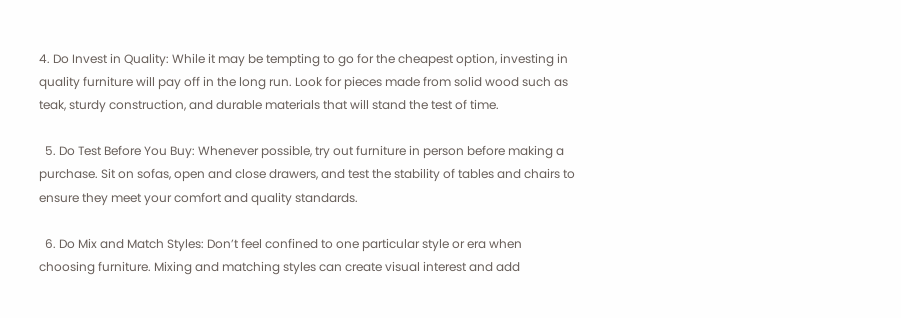4. Do Invest in Quality: While it may be tempting to go for the cheapest option, investing in quality furniture will pay off in the long run. Look for pieces made from solid wood such as teak, sturdy construction, and durable materials that will stand the test of time.

  5. Do Test Before You Buy: Whenever possible, try out furniture in person before making a purchase. Sit on sofas, open and close drawers, and test the stability of tables and chairs to ensure they meet your comfort and quality standards.

  6. Do Mix and Match Styles: Don’t feel confined to one particular style or era when choosing furniture. Mixing and matching styles can create visual interest and add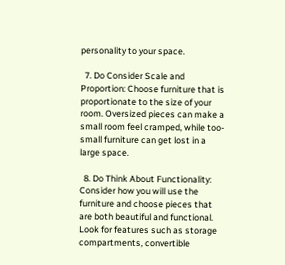personality to your space.

  7. Do Consider Scale and Proportion: Choose furniture that is proportionate to the size of your room. Oversized pieces can make a small room feel cramped, while too-small furniture can get lost in a large space.

  8. Do Think About Functionality: Consider how you will use the furniture and choose pieces that are both beautiful and functional. Look for features such as storage compartments, convertible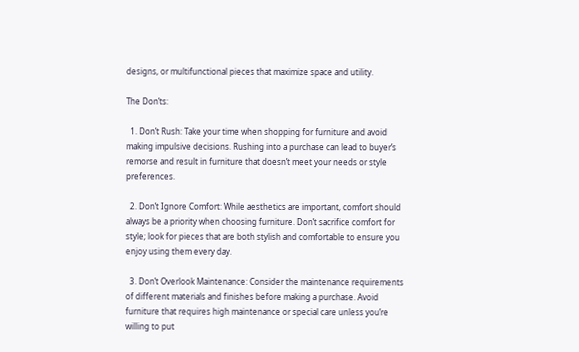designs, or multifunctional pieces that maximize space and utility.

The Don’ts:

  1. Don’t Rush: Take your time when shopping for furniture and avoid making impulsive decisions. Rushing into a purchase can lead to buyer’s remorse and result in furniture that doesn’t meet your needs or style preferences.

  2. Don’t Ignore Comfort: While aesthetics are important, comfort should always be a priority when choosing furniture. Don’t sacrifice comfort for style; look for pieces that are both stylish and comfortable to ensure you enjoy using them every day.

  3. Don’t Overlook Maintenance: Consider the maintenance requirements of different materials and finishes before making a purchase. Avoid furniture that requires high maintenance or special care unless you’re willing to put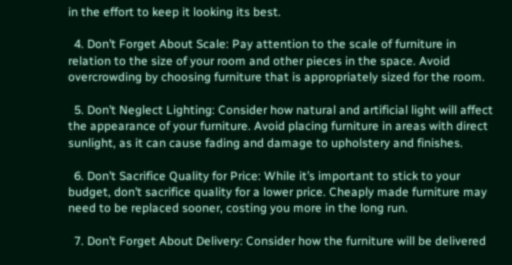in the effort to keep it looking its best.

  4. Don’t Forget About Scale: Pay attention to the scale of furniture in relation to the size of your room and other pieces in the space. Avoid overcrowding by choosing furniture that is appropriately sized for the room.

  5. Don’t Neglect Lighting: Consider how natural and artificial light will affect the appearance of your furniture. Avoid placing furniture in areas with direct sunlight, as it can cause fading and damage to upholstery and finishes.

  6. Don’t Sacrifice Quality for Price: While it’s important to stick to your budget, don’t sacrifice quality for a lower price. Cheaply made furniture may need to be replaced sooner, costing you more in the long run.

  7. Don’t Forget About Delivery: Consider how the furniture will be delivered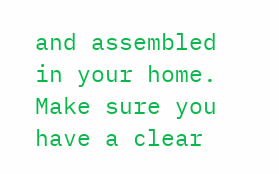and assembled in your home. Make sure you have a clear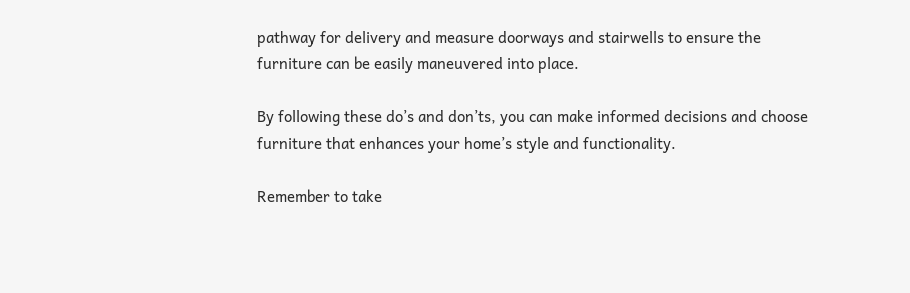pathway for delivery and measure doorways and stairwells to ensure the furniture can be easily maneuvered into place.

By following these do’s and don’ts, you can make informed decisions and choose furniture that enhances your home’s style and functionality.

Remember to take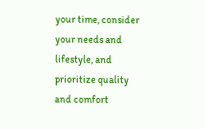your time, consider your needs and lifestyle, and prioritize quality and comfort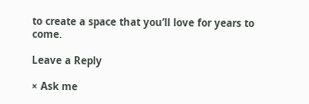to create a space that you’ll love for years to come.

Leave a Reply

× Ask me